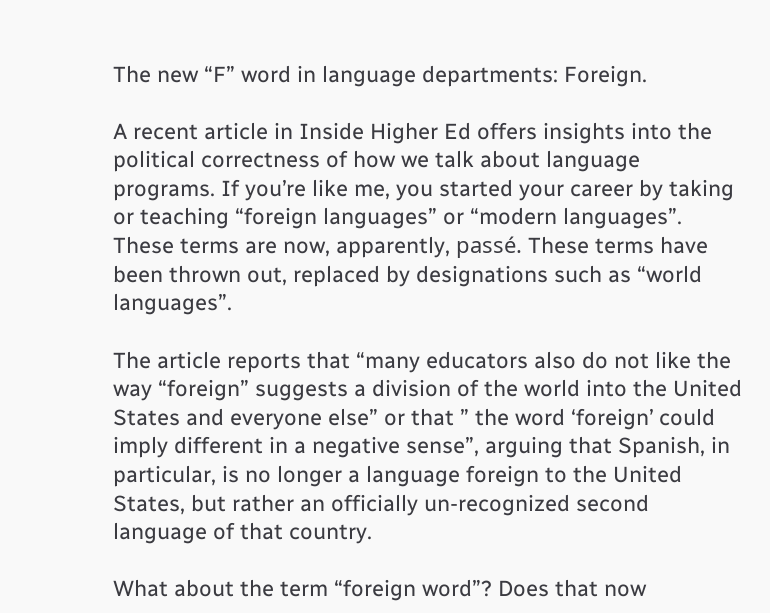The new “F” word in language departments: Foreign.

A recent article in Inside Higher Ed offers insights into the political correctness of how we talk about language programs. If you’re like me, you started your career by taking or teaching “foreign languages” or “modern languages”. These terms are now, apparently, passé. These terms have been thrown out, replaced by designations such as “world languages”.

The article reports that “many educators also do not like the way “foreign” suggests a division of the world into the United States and everyone else” or that ” the word ‘foreign’ could imply different in a negative sense”, arguing that Spanish, in particular, is no longer a language foreign to the United States, but rather an officially un-recognized second language of that country.

What about the term “foreign word”? Does that now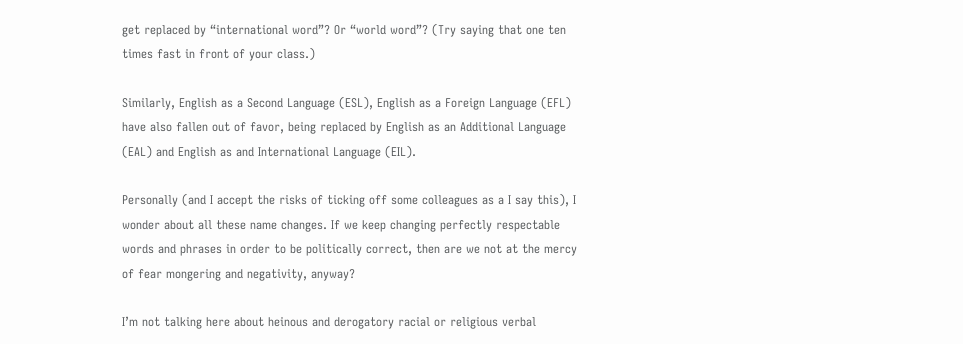get replaced by “international word”? Or “world word”? (Try saying that one ten times fast in front of your class.)

Similarly, English as a Second Language (ESL), English as a Foreign Language (EFL) have also fallen out of favor, being replaced by English as an Additional Language (EAL) and English as and International Language (EIL).

Personally (and I accept the risks of ticking off some colleagues as a I say this), I wonder about all these name changes. If we keep changing perfectly respectable words and phrases in order to be politically correct, then are we not at the mercy of fear mongering and negativity, anyway?

I’m not talking here about heinous and derogatory racial or religious verbal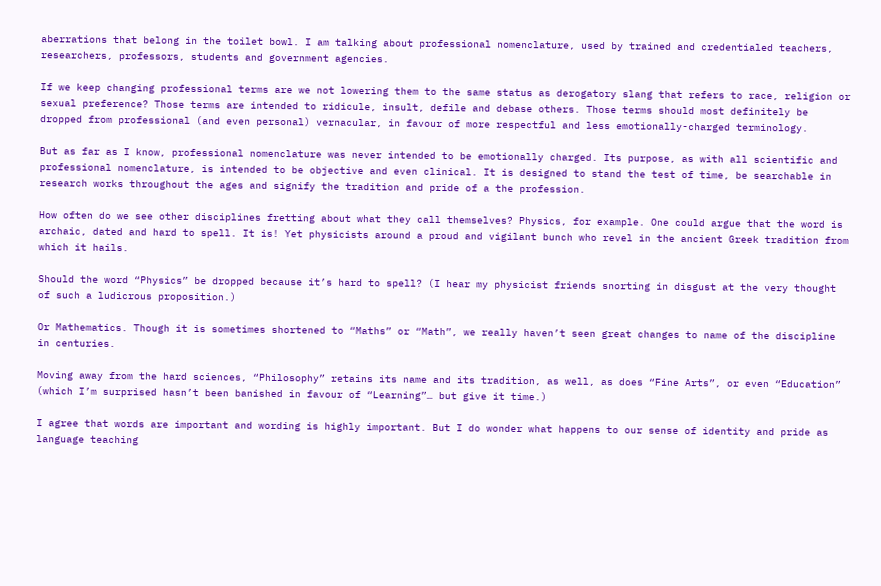aberrations that belong in the toilet bowl. I am talking about professional nomenclature, used by trained and credentialed teachers, researchers, professors, students and government agencies.

If we keep changing professional terms are we not lowering them to the same status as derogatory slang that refers to race, religion or sexual preference? Those terms are intended to ridicule, insult, defile and debase others. Those terms should most definitely be dropped from professional (and even personal) vernacular, in favour of more respectful and less emotionally-charged terminology.

But as far as I know, professional nomenclature was never intended to be emotionally charged. Its purpose, as with all scientific and professional nomenclature, is intended to be objective and even clinical. It is designed to stand the test of time, be searchable in research works throughout the ages and signify the tradition and pride of a the profession.

How often do we see other disciplines fretting about what they call themselves? Physics, for example. One could argue that the word is archaic, dated and hard to spell. It is! Yet physicists around a proud and vigilant bunch who revel in the ancient Greek tradition from which it hails.

Should the word “Physics” be dropped because it’s hard to spell? (I hear my physicist friends snorting in disgust at the very thought of such a ludicrous proposition.)

Or Mathematics. Though it is sometimes shortened to “Maths” or “Math”, we really haven’t seen great changes to name of the discipline in centuries.

Moving away from the hard sciences, “Philosophy” retains its name and its tradition, as well, as does “Fine Arts”, or even “Education” (which I’m surprised hasn’t been banished in favour of “Learning”… but give it time.)

I agree that words are important and wording is highly important. But I do wonder what happens to our sense of identity and pride as language teaching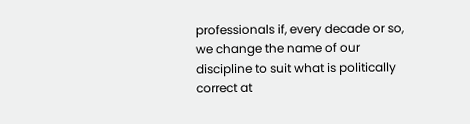professionals if, every decade or so, we change the name of our discipline to suit what is politically correct at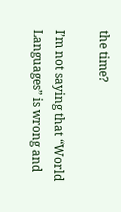the time?

I’m not saying that “World Languages” is wrong and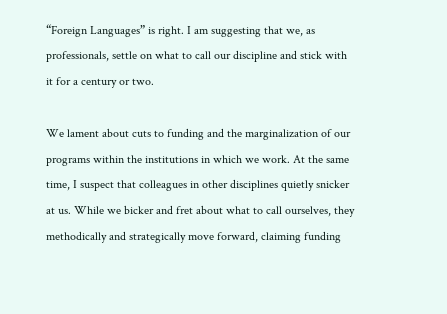“Foreign Languages” is right. I am suggesting that we, as professionals, settle on what to call our discipline and stick with it for a century or two.

We lament about cuts to funding and the marginalization of our programs within the institutions in which we work. At the same time, I suspect that colleagues in other disciplines quietly snicker at us. While we bicker and fret about what to call ourselves, they methodically and strategically move forward, claiming funding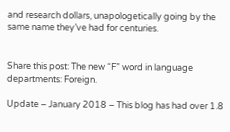and research dollars, unapologetically going by the same name they’ve had for centuries.


Share this post: The new “F” word in language departments: Foreign.

Update – January 2018 – This blog has had over 1.8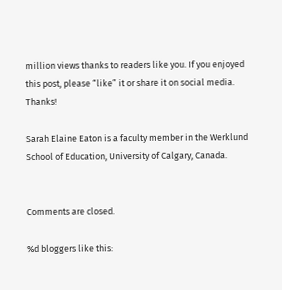million views thanks to readers like you. If you enjoyed this post, please “like” it or share it on social media. Thanks!

Sarah Elaine Eaton is a faculty member in the Werklund School of Education, University of Calgary, Canada.


Comments are closed.

%d bloggers like this: